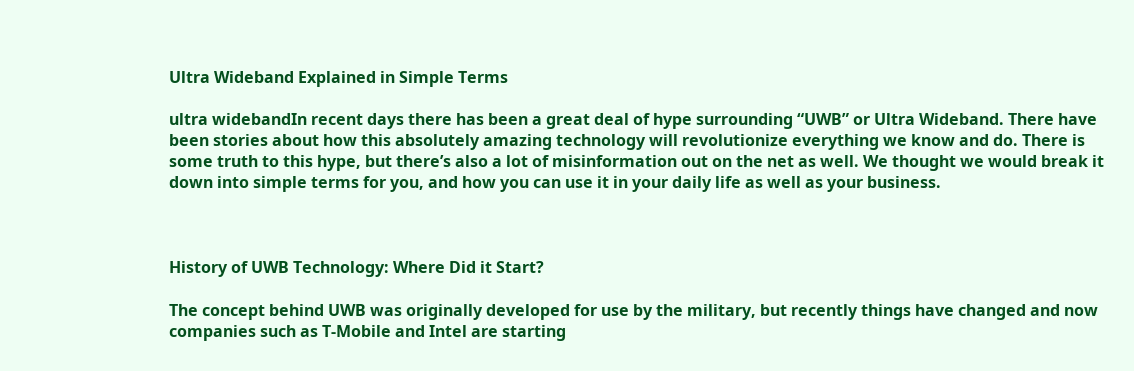Ultra Wideband Explained in Simple Terms

ultra widebandIn recent days there has been a great deal of hype surrounding “UWB” or Ultra Wideband. There have been stories about how this absolutely amazing technology will revolutionize everything we know and do. There is some truth to this hype, but there’s also a lot of misinformation out on the net as well. We thought we would break it down into simple terms for you, and how you can use it in your daily life as well as your business.



History of UWB Technology: Where Did it Start?

The concept behind UWB was originally developed for use by the military, but recently things have changed and now companies such as T-Mobile and Intel are starting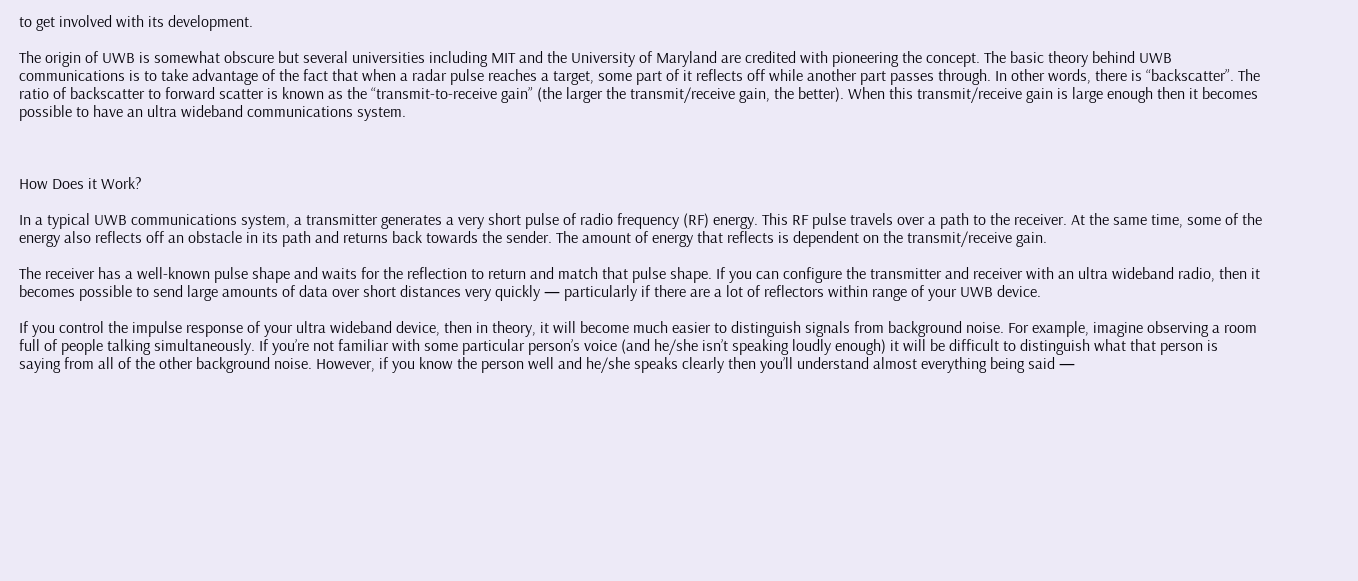to get involved with its development.

The origin of UWB is somewhat obscure but several universities including MIT and the University of Maryland are credited with pioneering the concept. The basic theory behind UWB communications is to take advantage of the fact that when a radar pulse reaches a target, some part of it reflects off while another part passes through. In other words, there is “backscatter”. The ratio of backscatter to forward scatter is known as the “transmit-to-receive gain” (the larger the transmit/receive gain, the better). When this transmit/receive gain is large enough then it becomes possible to have an ultra wideband communications system.



How Does it Work?

In a typical UWB communications system, a transmitter generates a very short pulse of radio frequency (RF) energy. This RF pulse travels over a path to the receiver. At the same time, some of the energy also reflects off an obstacle in its path and returns back towards the sender. The amount of energy that reflects is dependent on the transmit/receive gain.

The receiver has a well-known pulse shape and waits for the reflection to return and match that pulse shape. If you can configure the transmitter and receiver with an ultra wideband radio, then it becomes possible to send large amounts of data over short distances very quickly — particularly if there are a lot of reflectors within range of your UWB device.

If you control the impulse response of your ultra wideband device, then in theory, it will become much easier to distinguish signals from background noise. For example, imagine observing a room full of people talking simultaneously. If you’re not familiar with some particular person’s voice (and he/she isn’t speaking loudly enough) it will be difficult to distinguish what that person is saying from all of the other background noise. However, if you know the person well and he/she speaks clearly then you’ll understand almost everything being said —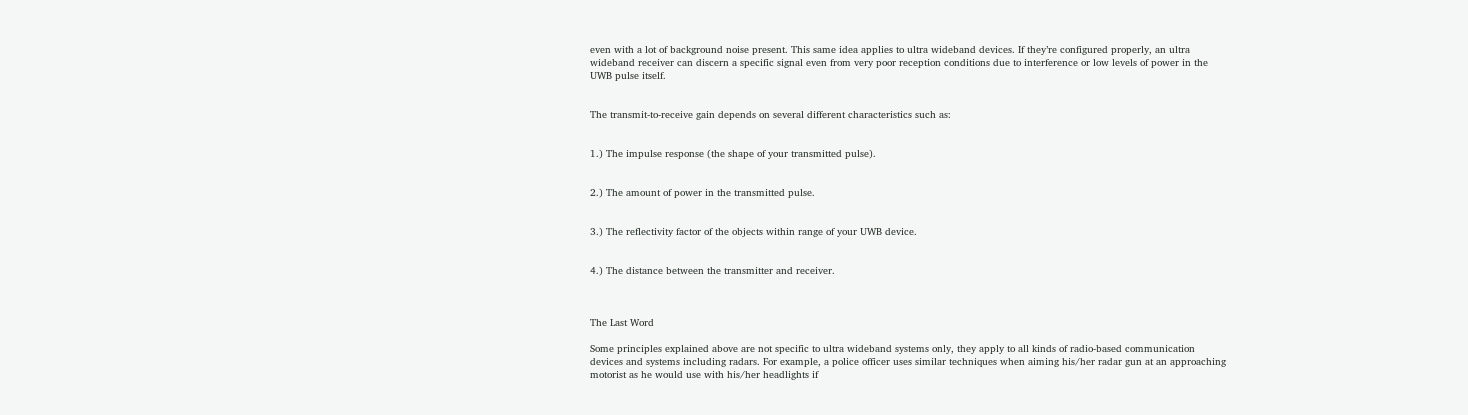even with a lot of background noise present. This same idea applies to ultra wideband devices. If they’re configured properly, an ultra wideband receiver can discern a specific signal even from very poor reception conditions due to interference or low levels of power in the UWB pulse itself.


The transmit-to-receive gain depends on several different characteristics such as:


1.) The impulse response (the shape of your transmitted pulse).


2.) The amount of power in the transmitted pulse.


3.) The reflectivity factor of the objects within range of your UWB device.


4.) The distance between the transmitter and receiver.



The Last Word

Some principles explained above are not specific to ultra wideband systems only, they apply to all kinds of radio-based communication devices and systems including radars. For example, a police officer uses similar techniques when aiming his/her radar gun at an approaching motorist as he would use with his/her headlights if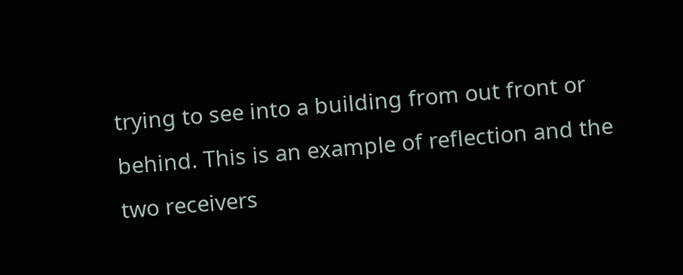trying to see into a building from out front or behind. This is an example of reflection and the two receivers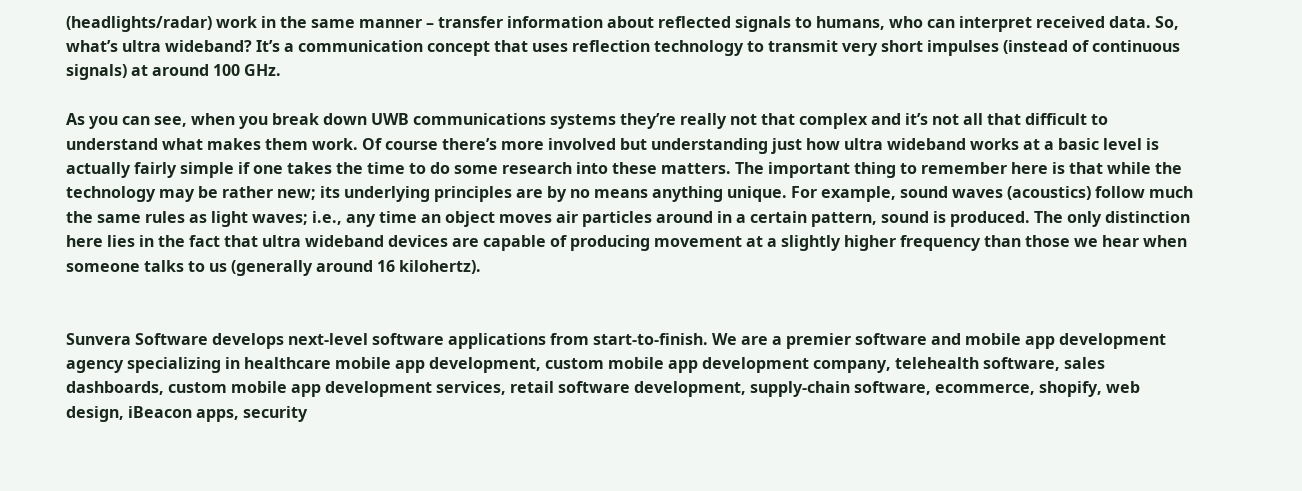(headlights/radar) work in the same manner – transfer information about reflected signals to humans, who can interpret received data. So, what’s ultra wideband? It’s a communication concept that uses reflection technology to transmit very short impulses (instead of continuous signals) at around 100 GHz.

As you can see, when you break down UWB communications systems they’re really not that complex and it’s not all that difficult to understand what makes them work. Of course there’s more involved but understanding just how ultra wideband works at a basic level is actually fairly simple if one takes the time to do some research into these matters. The important thing to remember here is that while the technology may be rather new; its underlying principles are by no means anything unique. For example, sound waves (acoustics) follow much the same rules as light waves; i.e., any time an object moves air particles around in a certain pattern, sound is produced. The only distinction here lies in the fact that ultra wideband devices are capable of producing movement at a slightly higher frequency than those we hear when someone talks to us (generally around 16 kilohertz).


Sunvera Software develops next-level software applications from start-to-finish. We are a premier software and mobile app development agency specializing in healthcare mobile app development, custom mobile app development company, telehealth software, sales dashboards, custom mobile app development services, retail software development, supply-chain software, ecommerce, shopify, web design, iBeacon apps, security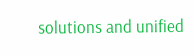solutions and unified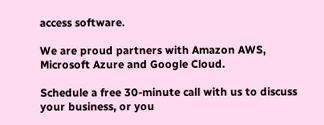access software.

We are proud partners with Amazon AWS, Microsoft Azure and Google Cloud.

Schedule a free 30-minute call with us to discuss your business, or you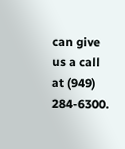can give us a call at (949) 284-6300.